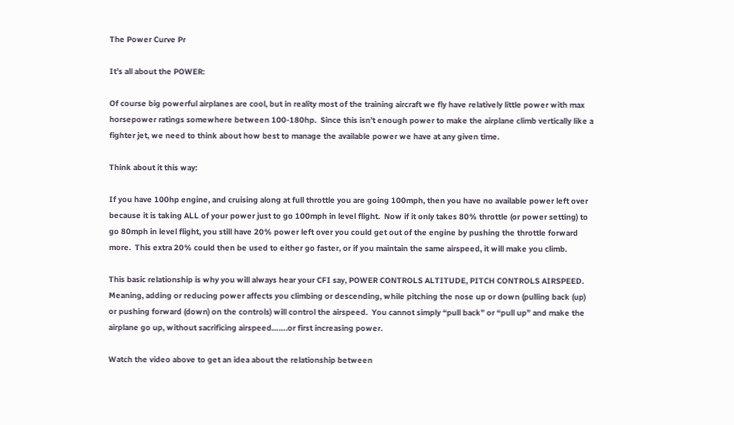The Power Curve Pr

It’s all about the POWER:

Of course big powerful airplanes are cool, but in reality most of the training aircraft we fly have relatively little power with max horsepower ratings somewhere between 100-180hp.  Since this isn’t enough power to make the airplane climb vertically like a fighter jet, we need to think about how best to manage the available power we have at any given time.

Think about it this way:

If you have 100hp engine, and cruising along at full throttle you are going 100mph, then you have no available power left over because it is taking ALL of your power just to go 100mph in level flight.  Now if it only takes 80% throttle (or power setting) to go 80mph in level flight, you still have 20% power left over you could get out of the engine by pushing the throttle forward more.  This extra 20% could then be used to either go faster, or if you maintain the same airspeed, it will make you climb.

This basic relationship is why you will always hear your CFI say, POWER CONTROLS ALTITUDE, PITCH CONTROLS AIRSPEED.  Meaning, adding or reducing power affects you climbing or descending, while pitching the nose up or down (pulling back (up) or pushing forward (down) on the controls) will control the airspeed.  You cannot simply “pull back” or “pull up” and make the airplane go up, without sacrificing airspeed…….or first increasing power.

Watch the video above to get an idea about the relationship between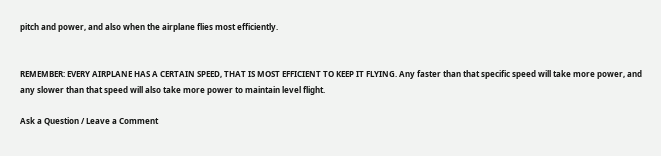pitch and power, and also when the airplane flies most efficiently.


REMEMBER: EVERY AIRPLANE HAS A CERTAIN SPEED, THAT IS MOST EFFICIENT TO KEEP IT FLYING. Any faster than that specific speed will take more power, and any slower than that speed will also take more power to maintain level flight.

Ask a Question / Leave a Comment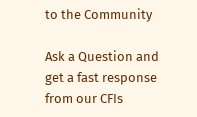to the Community

Ask a Question and get a fast response from our CFIs